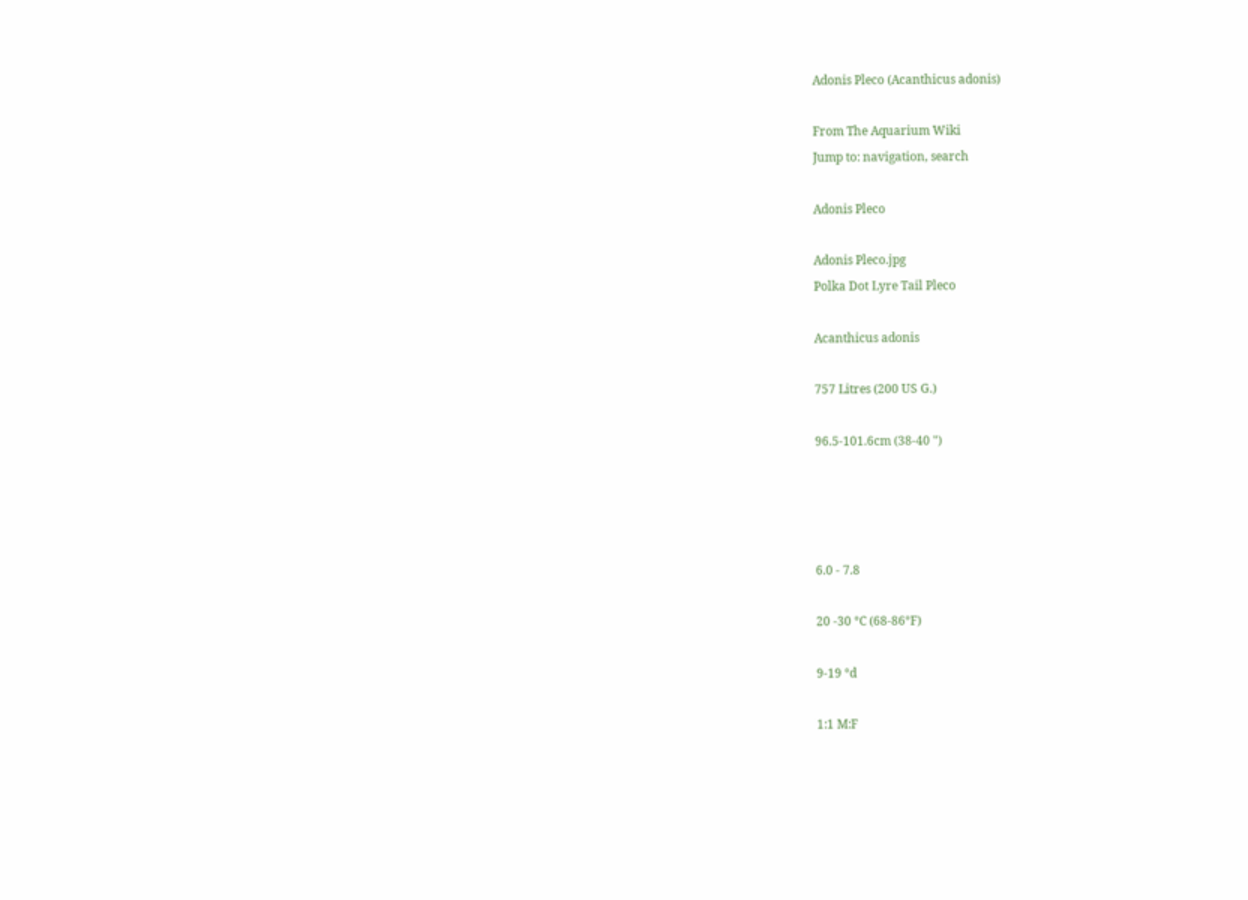Adonis Pleco (Acanthicus adonis)

From The Aquarium Wiki
Jump to: navigation, search

Adonis Pleco

Adonis Pleco.jpg
Polka Dot Lyre Tail Pleco

Acanthicus adonis

757 Litres (200 US G.)

96.5-101.6cm (38-40 ")




6.0 - 7.8

20 -30 °C (68-86°F)

9-19 °d

1:1 M:F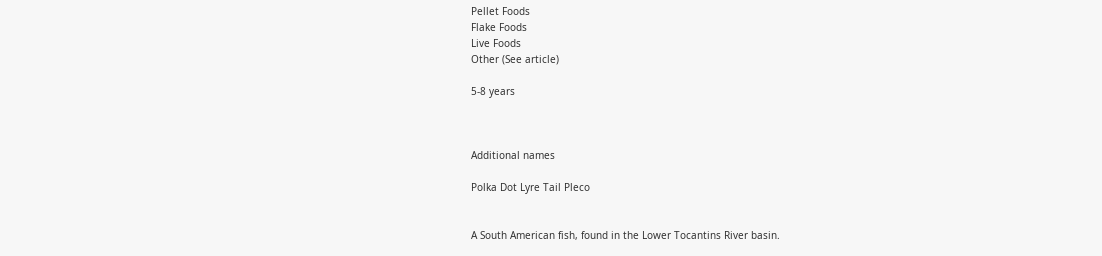Pellet Foods
Flake Foods
Live Foods
Other (See article)

5-8 years



Additional names

Polka Dot Lyre Tail Pleco


A South American fish, found in the Lower Tocantins River basin.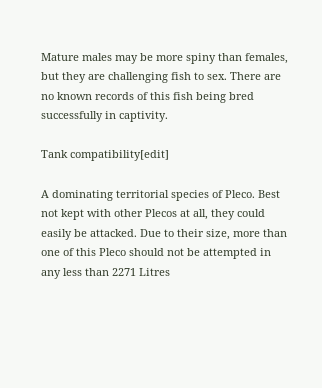Mature males may be more spiny than females, but they are challenging fish to sex. There are no known records of this fish being bred successfully in captivity.

Tank compatibility[edit]

A dominating territorial species of Pleco. Best not kept with other Plecos at all, they could easily be attacked. Due to their size, more than one of this Pleco should not be attempted in any less than 2271 Litres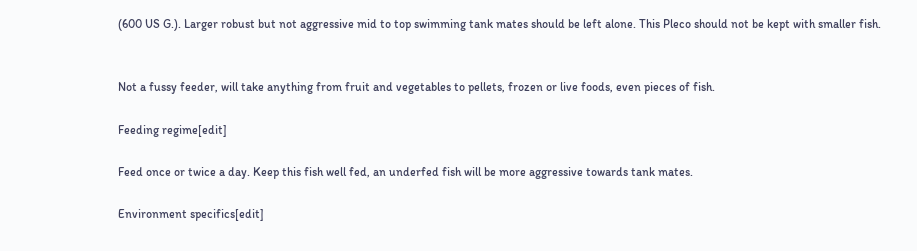(600 US G.). Larger robust but not aggressive mid to top swimming tank mates should be left alone. This Pleco should not be kept with smaller fish.


Not a fussy feeder, will take anything from fruit and vegetables to pellets, frozen or live foods, even pieces of fish.

Feeding regime[edit]

Feed once or twice a day. Keep this fish well fed, an underfed fish will be more aggressive towards tank mates.

Environment specifics[edit]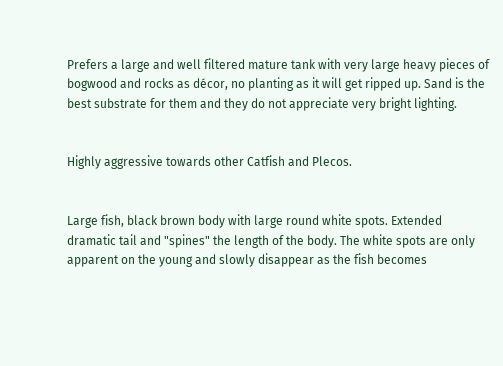Prefers a large and well filtered mature tank with very large heavy pieces of bogwood and rocks as décor, no planting as it will get ripped up. Sand is the best substrate for them and they do not appreciate very bright lighting.


Highly aggressive towards other Catfish and Plecos.


Large fish, black brown body with large round white spots. Extended dramatic tail and "spines" the length of the body. The white spots are only apparent on the young and slowly disappear as the fish becomes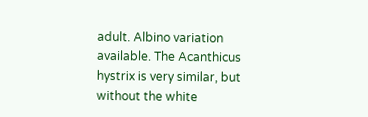adult. Albino variation available. The Acanthicus hystrix is very similar, but without the white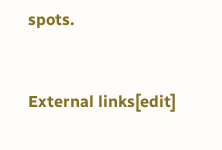spots.


External links[edit]